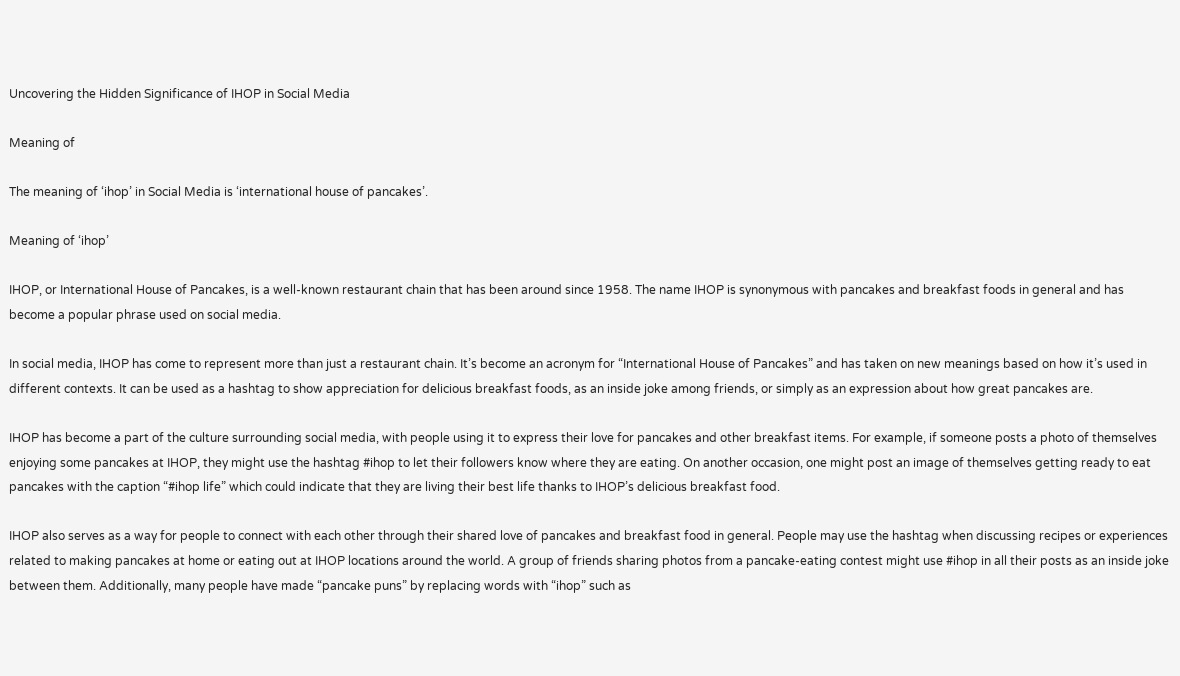Uncovering the Hidden Significance of IHOP in Social Media

Meaning of

The meaning of ‘ihop’ in Social Media is ‘international house of pancakes’.

Meaning of ‘ihop’

IHOP, or International House of Pancakes, is a well-known restaurant chain that has been around since 1958. The name IHOP is synonymous with pancakes and breakfast foods in general and has become a popular phrase used on social media.

In social media, IHOP has come to represent more than just a restaurant chain. It’s become an acronym for “International House of Pancakes” and has taken on new meanings based on how it’s used in different contexts. It can be used as a hashtag to show appreciation for delicious breakfast foods, as an inside joke among friends, or simply as an expression about how great pancakes are.

IHOP has become a part of the culture surrounding social media, with people using it to express their love for pancakes and other breakfast items. For example, if someone posts a photo of themselves enjoying some pancakes at IHOP, they might use the hashtag #ihop to let their followers know where they are eating. On another occasion, one might post an image of themselves getting ready to eat pancakes with the caption “#ihop life” which could indicate that they are living their best life thanks to IHOP’s delicious breakfast food.

IHOP also serves as a way for people to connect with each other through their shared love of pancakes and breakfast food in general. People may use the hashtag when discussing recipes or experiences related to making pancakes at home or eating out at IHOP locations around the world. A group of friends sharing photos from a pancake-eating contest might use #ihop in all their posts as an inside joke between them. Additionally, many people have made “pancake puns” by replacing words with “ihop” such as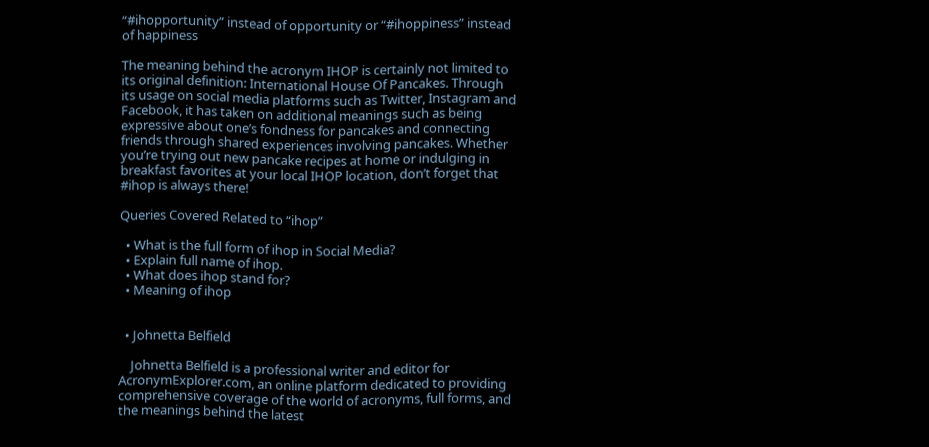“#ihopportunity” instead of opportunity or “#ihoppiness” instead of happiness

The meaning behind the acronym IHOP is certainly not limited to its original definition: International House Of Pancakes. Through its usage on social media platforms such as Twitter, Instagram and Facebook, it has taken on additional meanings such as being expressive about one’s fondness for pancakes and connecting friends through shared experiences involving pancakes. Whether you’re trying out new pancake recipes at home or indulging in breakfast favorites at your local IHOP location, don’t forget that #ihop is always there!

Queries Covered Related to “ihop”

  • What is the full form of ihop in Social Media?
  • Explain full name of ihop.
  • What does ihop stand for?
  • Meaning of ihop


  • Johnetta Belfield

    Johnetta Belfield is a professional writer and editor for AcronymExplorer.com, an online platform dedicated to providing comprehensive coverage of the world of acronyms, full forms, and the meanings behind the latest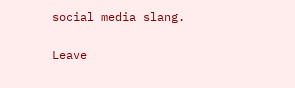social media slang.

Leave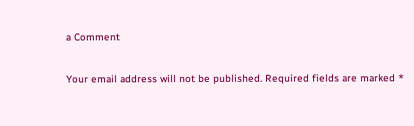a Comment

Your email address will not be published. Required fields are marked *